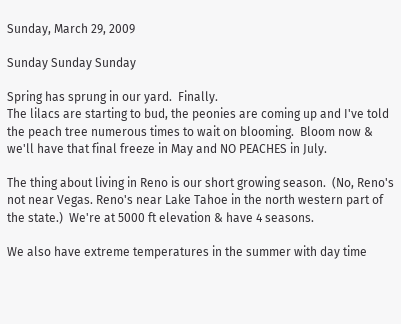Sunday, March 29, 2009

Sunday Sunday Sunday

Spring has sprung in our yard.  Finally.
The lilacs are starting to bud, the peonies are coming up and I've told the peach tree numerous times to wait on blooming.  Bloom now & we'll have that final freeze in May and NO PEACHES in July.

The thing about living in Reno is our short growing season.  (No, Reno's not near Vegas. Reno's near Lake Tahoe in the north western part of the state.)  We're at 5000 ft elevation & have 4 seasons.

We also have extreme temperatures in the summer with day time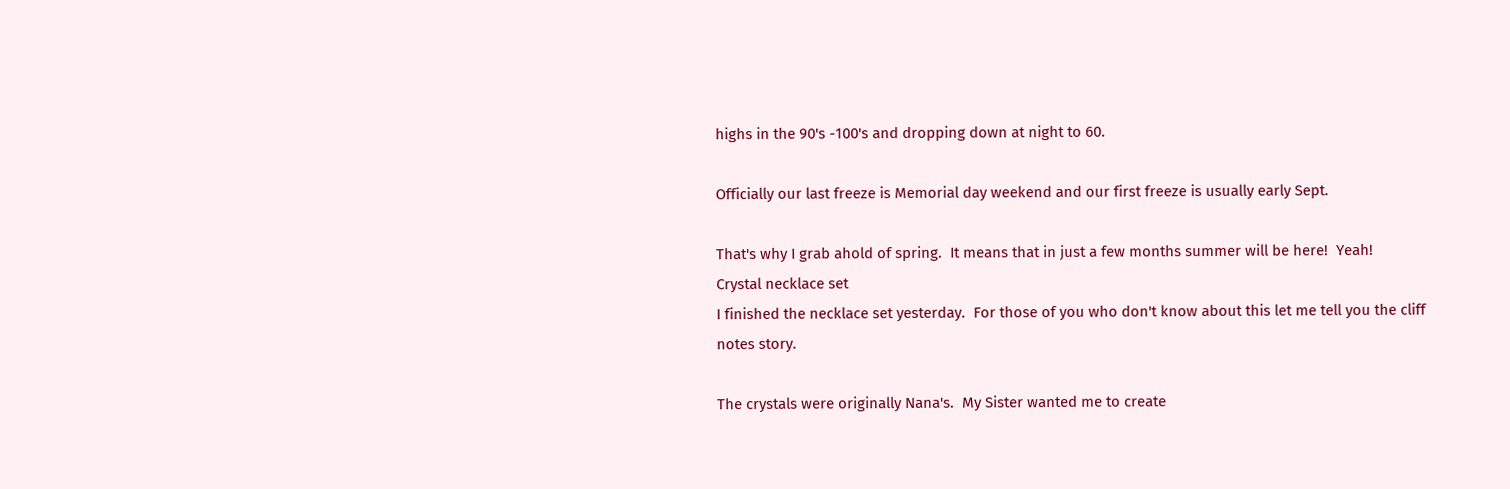highs in the 90's -100's and dropping down at night to 60.

Officially our last freeze is Memorial day weekend and our first freeze is usually early Sept.

That's why I grab ahold of spring.  It means that in just a few months summer will be here!  Yeah!
Crystal necklace set
I finished the necklace set yesterday.  For those of you who don't know about this let me tell you the cliff notes story.

The crystals were originally Nana's.  My Sister wanted me to create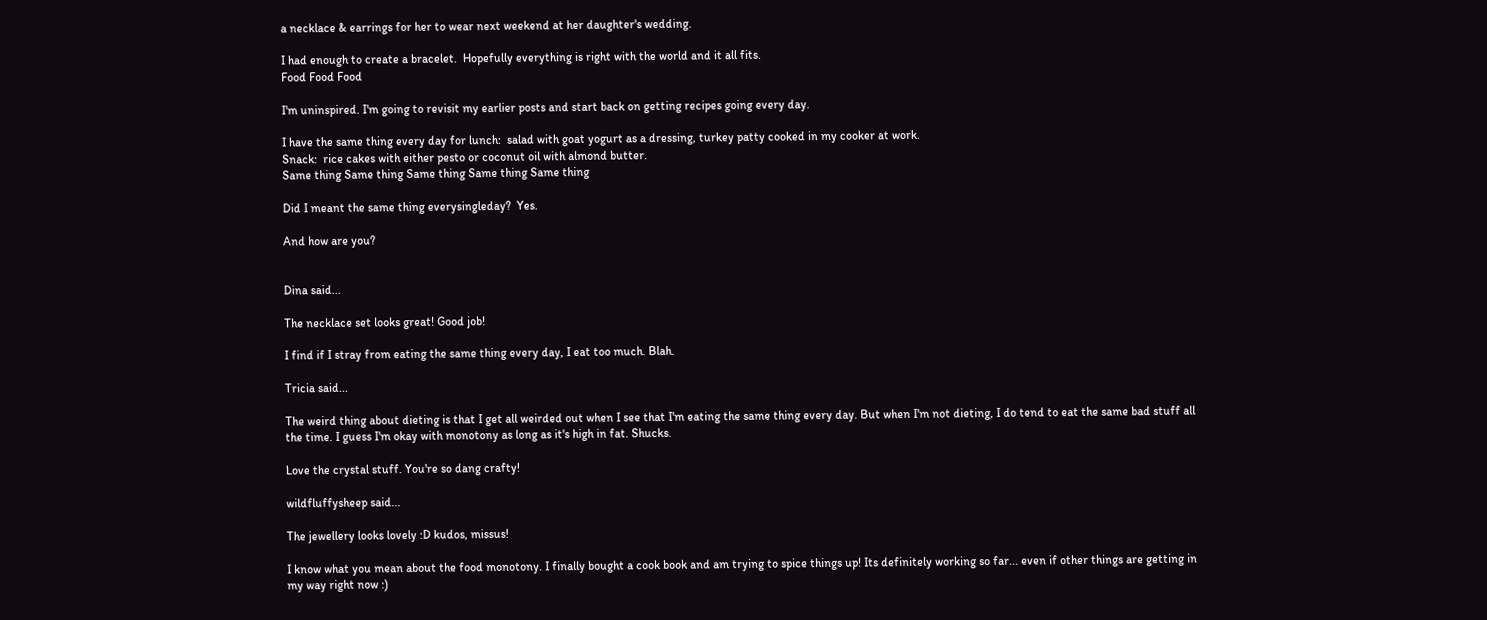a necklace & earrings for her to wear next weekend at her daughter's wedding.

I had enough to create a bracelet.  Hopefully everything is right with the world and it all fits.
Food Food Food

I'm uninspired. I'm going to revisit my earlier posts and start back on getting recipes going every day.

I have the same thing every day for lunch:  salad with goat yogurt as a dressing, turkey patty cooked in my cooker at work.
Snack:  rice cakes with either pesto or coconut oil with almond butter.
Same thing Same thing Same thing Same thing Same thing

Did I meant the same thing everysingleday?  Yes.

And how are you?


Dina said...

The necklace set looks great! Good job!

I find if I stray from eating the same thing every day, I eat too much. Blah.

Tricia said...

The weird thing about dieting is that I get all weirded out when I see that I'm eating the same thing every day. But when I'm not dieting, I do tend to eat the same bad stuff all the time. I guess I'm okay with monotony as long as it's high in fat. Shucks.

Love the crystal stuff. You're so dang crafty!

wildfluffysheep said...

The jewellery looks lovely :D kudos, missus!

I know what you mean about the food monotony. I finally bought a cook book and am trying to spice things up! Its definitely working so far... even if other things are getting in my way right now :)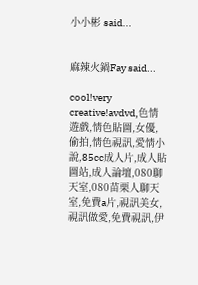小小彬 said...


麻辣火鍋Fay said...

cool!very creative!avdvd,色情遊戲,情色貼圖,女優,偷拍,情色視訊,愛情小說,85cc成人片,成人貼圖站,成人論壇,080聊天室,080苗栗人聊天室,免費a片,視訊美女,視訊做愛,免費視訊,伊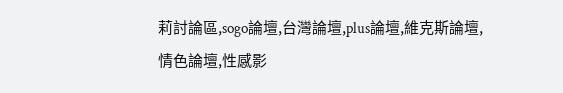莉討論區,sogo論壇,台灣論壇,plus論壇,維克斯論壇,情色論壇,性感影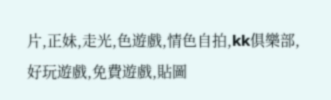片,正妹,走光,色遊戲,情色自拍,kk俱樂部,好玩遊戲,免費遊戲,貼圖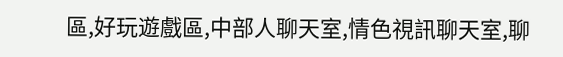區,好玩遊戲區,中部人聊天室,情色視訊聊天室,聊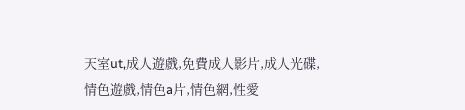天室ut,成人遊戲,免費成人影片,成人光碟,情色遊戲,情色a片,情色網,性愛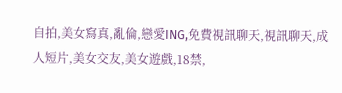自拍,美女寫真,亂倫,戀愛ING,免費視訊聊天,視訊聊天,成人短片,美女交友,美女遊戲,18禁,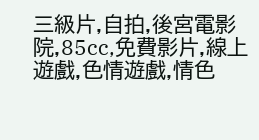三級片,自拍,後宮電影院,85cc,免費影片,線上遊戲,色情遊戲,情色